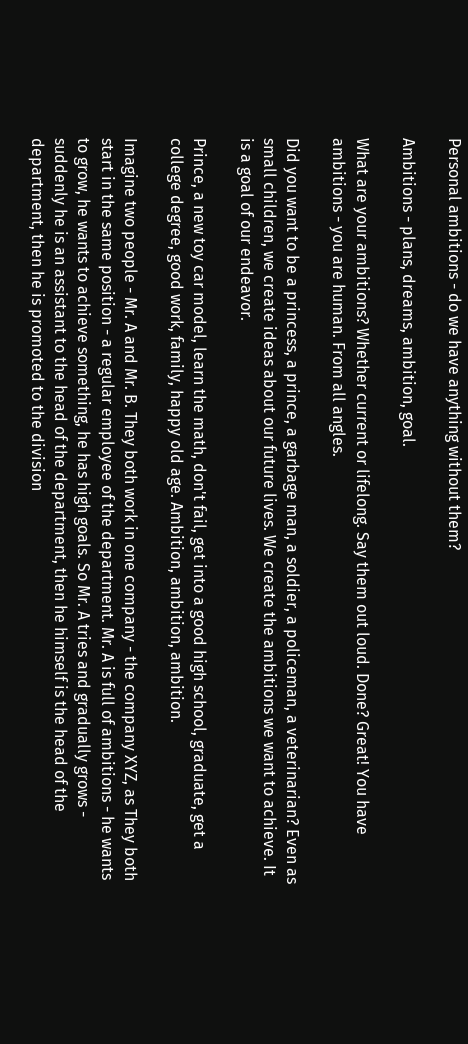Personal ambitions - do we have anything without them?

Ambitions - plans, dreams, ambition, goal.

What are your ambitions? Whether current or lifelong. Say them out loud. Done? Great! You have ambitions - you are human. From all angles.

Did you want to be a princess, a prince, a garbage man, a soldier, a policeman, a veterinarian? Even as small children, we create ideas about our future lives. We create the ambitions we want to achieve. It is a goal of our endeavor.

Prince, a new toy car model, learn the math, don't fail, get into a good high school, graduate, get a college degree, good work, family, happy old age. Ambition, ambition, ambition.

Imagine two people - Mr. A and Mr. B. They both work in one company - the company XYZ, as They both start in the same position - a regular employee of the department. Mr. A is full of ambitions - he wants to grow, he wants to achieve something, he has high goals. So Mr. A tries and gradually grows - suddenly he is an assistant to the head of the department, then he himself is the head of the department, then he is promoted to the division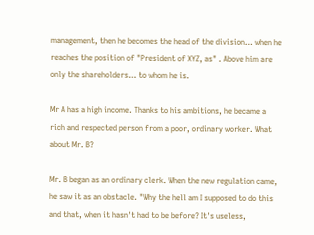management, then he becomes the head of the division… when he reaches the position of "President of XYZ, as" . Above him are only the shareholders… to whom he is.

Mr A has a high income. Thanks to his ambitions, he became a rich and respected person from a poor, ordinary worker. What about Mr. B?

Mr. B began as an ordinary clerk. When the new regulation came, he saw it as an obstacle. "Why the hell am I supposed to do this and that, when it hasn't had to be before? It's useless,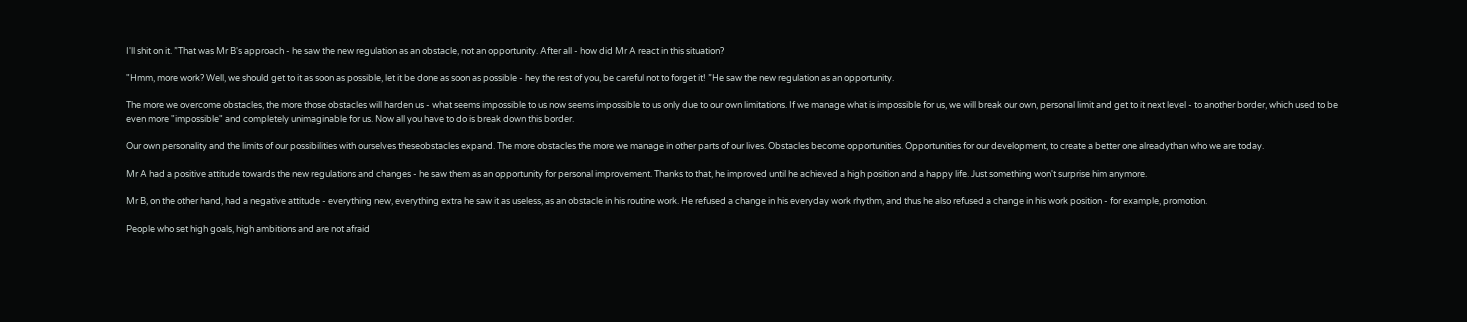I'll shit on it. ”That was Mr B's approach - he saw the new regulation as an obstacle, not an opportunity. After all - how did Mr A react in this situation?

"Hmm, more work? Well, we should get to it as soon as possible, let it be done as soon as possible - hey the rest of you, be careful not to forget it! ”He saw the new regulation as an opportunity.

The more we overcome obstacles, the more those obstacles will harden us - what seems impossible to us now seems impossible to us only due to our own limitations. If we manage what is impossible for us, we will break our own, personal limit and get to it next level - to another border, which used to be even more "impossible" and completely unimaginable for us. Now all you have to do is break down this border.

Our own personality and the limits of our possibilities with ourselves theseobstacles expand. The more obstacles the more we manage in other parts of our lives. Obstacles become opportunities. Opportunities for our development, to create a better one alreadythan who we are today.

Mr A had a positive attitude towards the new regulations and changes - he saw them as an opportunity for personal improvement. Thanks to that, he improved until he achieved a high position and a happy life. Just something won't surprise him anymore.

Mr B, on the other hand, had a negative attitude - everything new, everything extra he saw it as useless, as an obstacle in his routine work. He refused a change in his everyday work rhythm, and thus he also refused a change in his work position - for example, promotion.

People who set high goals, high ambitions and are not afraid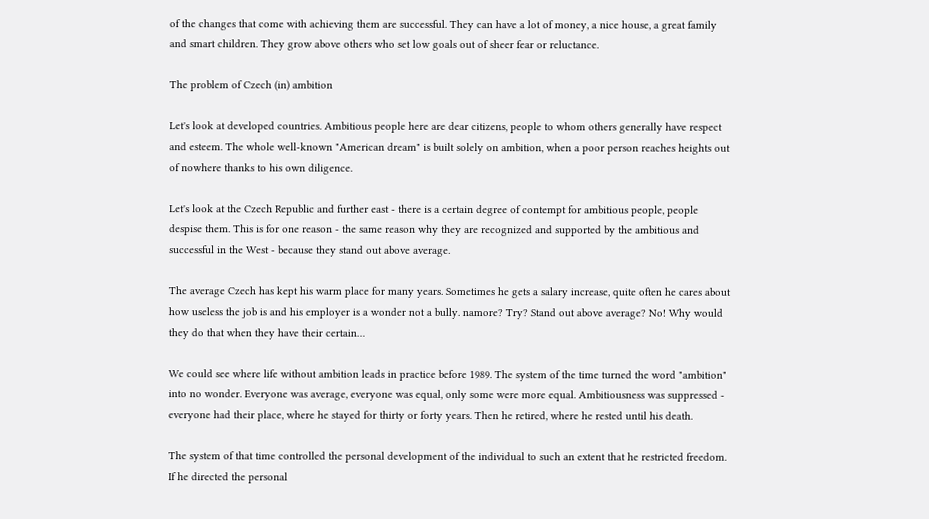of the changes that come with achieving them are successful. They can have a lot of money, a nice house, a great family and smart children. They grow above others who set low goals out of sheer fear or reluctance.

The problem of Czech (in) ambition

Let's look at developed countries. Ambitious people here are dear citizens, people to whom others generally have respect and esteem. The whole well-known "American dream" is built solely on ambition, when a poor person reaches heights out of nowhere thanks to his own diligence.

Let's look at the Czech Republic and further east - there is a certain degree of contempt for ambitious people, people despise them. This is for one reason - the same reason why they are recognized and supported by the ambitious and successful in the West - because they stand out above average.

The average Czech has kept his warm place for many years. Sometimes he gets a salary increase, quite often he cares about how useless the job is and his employer is a wonder not a bully. namore? Try? Stand out above average? No! Why would they do that when they have their certain…

We could see where life without ambition leads in practice before 1989. The system of the time turned the word "ambition" into no wonder. Everyone was average, everyone was equal, only some were more equal. Ambitiousness was suppressed - everyone had their place, where he stayed for thirty or forty years. Then he retired, where he rested until his death.

The system of that time controlled the personal development of the individual to such an extent that he restricted freedom. If he directed the personal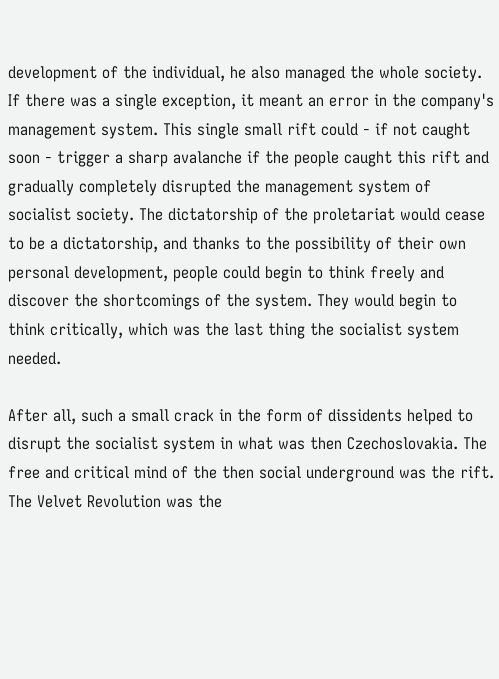development of the individual, he also managed the whole society. If there was a single exception, it meant an error in the company's management system. This single small rift could - if not caught soon - trigger a sharp avalanche if the people caught this rift and gradually completely disrupted the management system of socialist society. The dictatorship of the proletariat would cease to be a dictatorship, and thanks to the possibility of their own personal development, people could begin to think freely and discover the shortcomings of the system. They would begin to think critically, which was the last thing the socialist system needed.

After all, such a small crack in the form of dissidents helped to disrupt the socialist system in what was then Czechoslovakia. The free and critical mind of the then social underground was the rift. The Velvet Revolution was the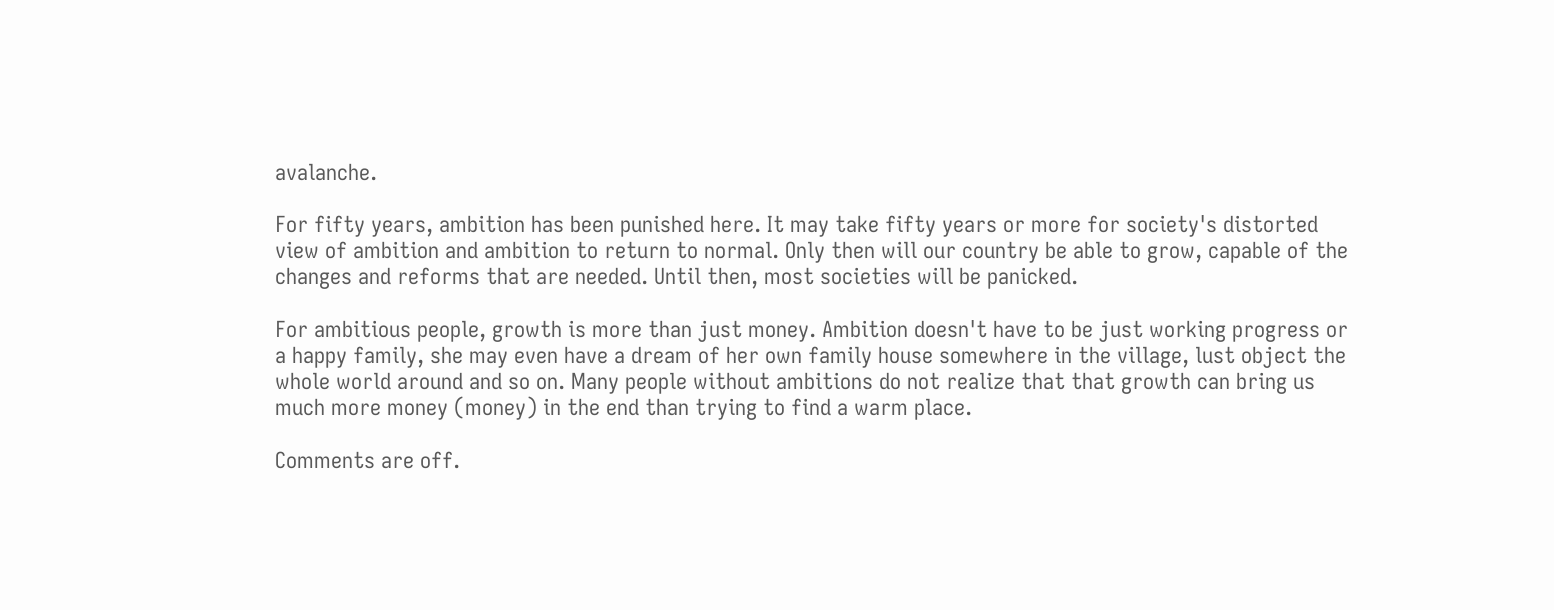avalanche.

For fifty years, ambition has been punished here. It may take fifty years or more for society's distorted view of ambition and ambition to return to normal. Only then will our country be able to grow, capable of the changes and reforms that are needed. Until then, most societies will be panicked.

For ambitious people, growth is more than just money. Ambition doesn't have to be just working progress or a happy family, she may even have a dream of her own family house somewhere in the village, lust object the whole world around and so on. Many people without ambitions do not realize that that growth can bring us much more money (money) in the end than trying to find a warm place.

Comments are off.